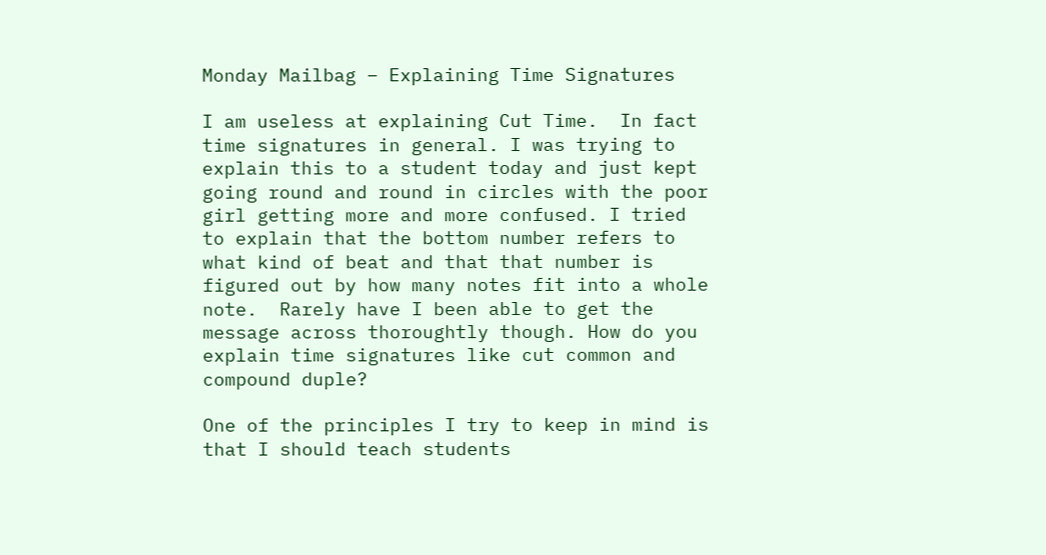Monday Mailbag – Explaining Time Signatures

I am useless at explaining Cut Time.  In fact time signatures in general. I was trying to explain this to a student today and just kept going round and round in circles with the poor girl getting more and more confused. I tried to explain that the bottom number refers to what kind of beat and that that number is figured out by how many notes fit into a whole note.  Rarely have I been able to get the message across thoroughtly though. How do you explain time signatures like cut common and compound duple?

One of the principles I try to keep in mind is that I should teach students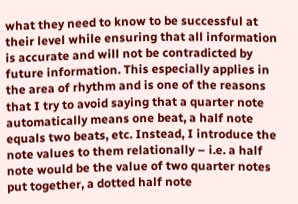what they need to know to be successful at their level while ensuring that all information is accurate and will not be contradicted by future information. This especially applies in the area of rhythm and is one of the reasons that I try to avoid saying that a quarter note automatically means one beat, a half note equals two beats, etc. Instead, I introduce the note values to them relationally – i.e. a half note would be the value of two quarter notes put together, a dotted half note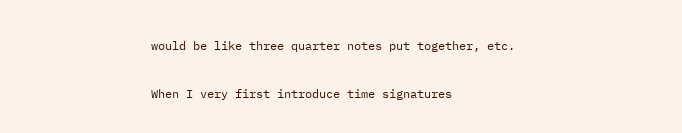would be like three quarter notes put together, etc.

When I very first introduce time signatures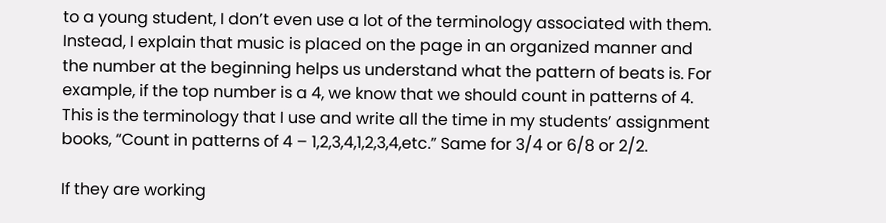to a young student, I don’t even use a lot of the terminology associated with them. Instead, I explain that music is placed on the page in an organized manner and the number at the beginning helps us understand what the pattern of beats is. For example, if the top number is a 4, we know that we should count in patterns of 4. This is the terminology that I use and write all the time in my students’ assignment books, “Count in patterns of 4 – 1,2,3,4,1,2,3,4,etc.” Same for 3/4 or 6/8 or 2/2.

If they are working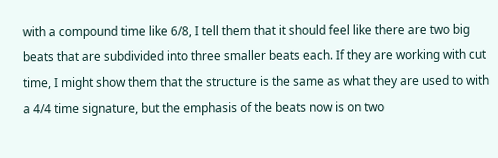with a compound time like 6/8, I tell them that it should feel like there are two big beats that are subdivided into three smaller beats each. If they are working with cut time, I might show them that the structure is the same as what they are used to with a 4/4 time signature, but the emphasis of the beats now is on two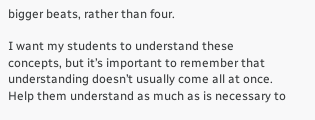bigger beats, rather than four.

I want my students to understand these concepts, but it’s important to remember that understanding doesn’t usually come all at once. Help them understand as much as is necessary to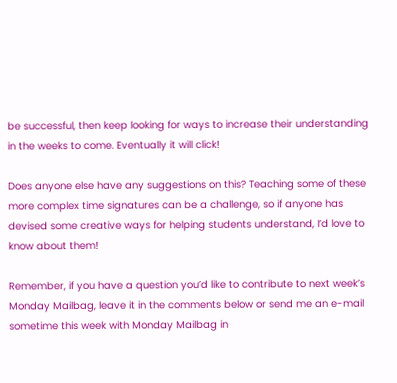be successful, then keep looking for ways to increase their understanding in the weeks to come. Eventually it will click!

Does anyone else have any suggestions on this? Teaching some of these more complex time signatures can be a challenge, so if anyone has devised some creative ways for helping students understand, I’d love to know about them!

Remember, if you have a question you’d like to contribute to next week’s Monday Mailbag, leave it in the comments below or send me an e-mail sometime this week with Monday Mailbag in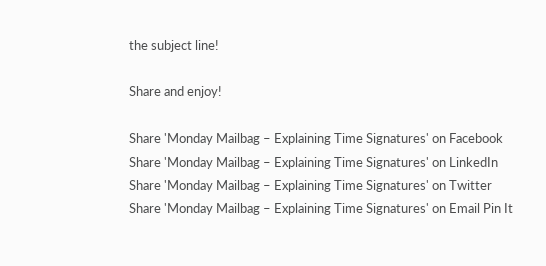the subject line!

Share and enjoy!

Share 'Monday Mailbag – Explaining Time Signatures' on Facebook Share 'Monday Mailbag – Explaining Time Signatures' on LinkedIn Share 'Monday Mailbag – Explaining Time Signatures' on Twitter Share 'Monday Mailbag – Explaining Time Signatures' on Email Pin It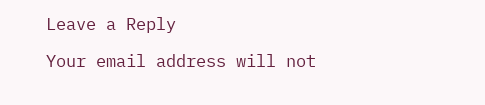Leave a Reply

Your email address will not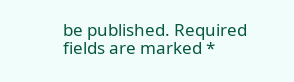be published. Required fields are marked *